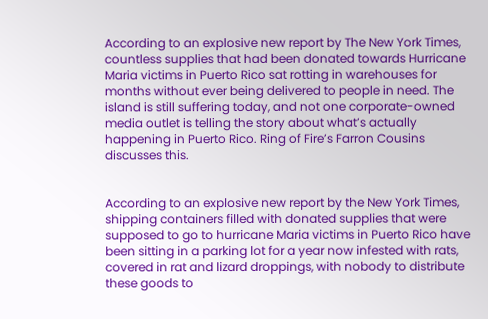According to an explosive new report by The New York Times, countless supplies that had been donated towards Hurricane Maria victims in Puerto Rico sat rotting in warehouses for months without ever being delivered to people in need. The island is still suffering today, and not one corporate-owned media outlet is telling the story about what’s actually happening in Puerto Rico. Ring of Fire’s Farron Cousins discusses this.


According to an explosive new report by the New York Times, shipping containers filled with donated supplies that were supposed to go to hurricane Maria victims in Puerto Rico have been sitting in a parking lot for a year now infested with rats, covered in rat and lizard droppings, with nobody to distribute these goods to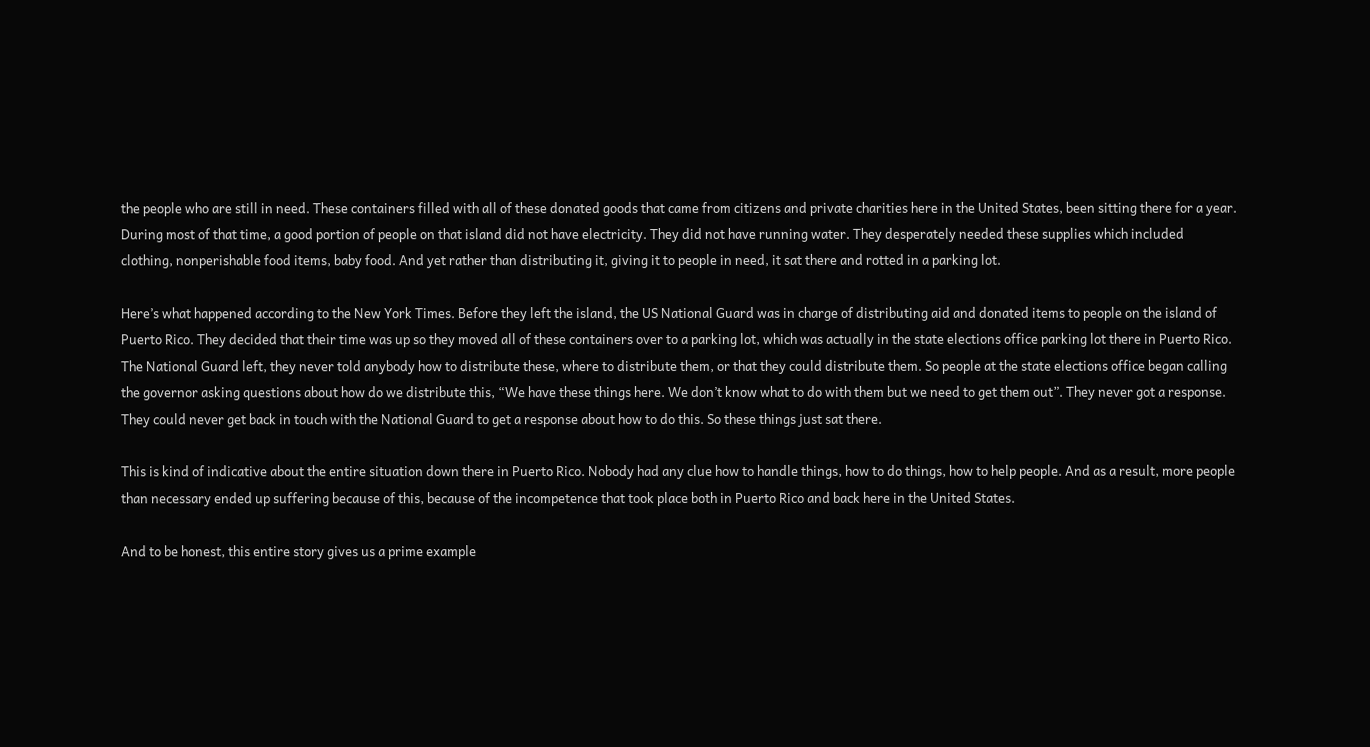the people who are still in need. These containers filled with all of these donated goods that came from citizens and private charities here in the United States, been sitting there for a year. During most of that time, a good portion of people on that island did not have electricity. They did not have running water. They desperately needed these supplies which included clothing, nonperishable food items, baby food. And yet rather than distributing it, giving it to people in need, it sat there and rotted in a parking lot.

Here’s what happened according to the New York Times. Before they left the island, the US National Guard was in charge of distributing aid and donated items to people on the island of Puerto Rico. They decided that their time was up so they moved all of these containers over to a parking lot, which was actually in the state elections office parking lot there in Puerto Rico. The National Guard left, they never told anybody how to distribute these, where to distribute them, or that they could distribute them. So people at the state elections office began calling the governor asking questions about how do we distribute this, “We have these things here. We don’t know what to do with them but we need to get them out”. They never got a response. They could never get back in touch with the National Guard to get a response about how to do this. So these things just sat there.

This is kind of indicative about the entire situation down there in Puerto Rico. Nobody had any clue how to handle things, how to do things, how to help people. And as a result, more people than necessary ended up suffering because of this, because of the incompetence that took place both in Puerto Rico and back here in the United States.

And to be honest, this entire story gives us a prime example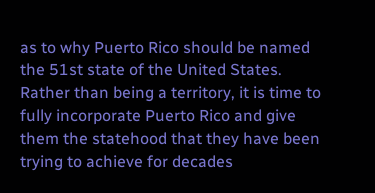as to why Puerto Rico should be named the 51st state of the United States. Rather than being a territory, it is time to fully incorporate Puerto Rico and give them the statehood that they have been trying to achieve for decades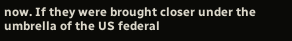now. If they were brought closer under the umbrella of the US federal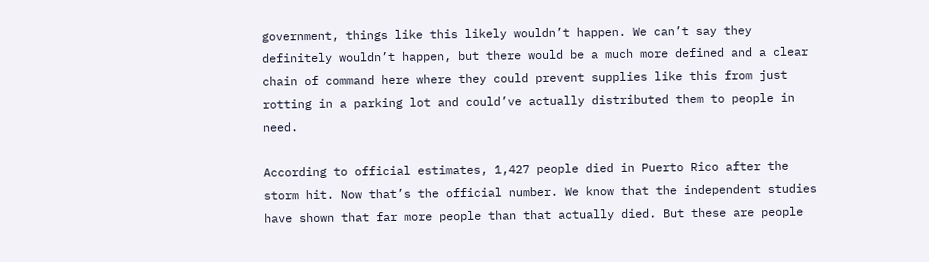government, things like this likely wouldn’t happen. We can’t say they definitely wouldn’t happen, but there would be a much more defined and a clear chain of command here where they could prevent supplies like this from just rotting in a parking lot and could’ve actually distributed them to people in need.

According to official estimates, 1,427 people died in Puerto Rico after the storm hit. Now that’s the official number. We know that the independent studies have shown that far more people than that actually died. But these are people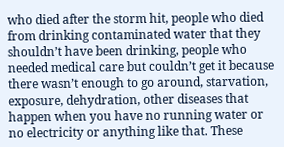who died after the storm hit, people who died from drinking contaminated water that they shouldn’t have been drinking, people who needed medical care but couldn’t get it because there wasn’t enough to go around, starvation, exposure, dehydration, other diseases that happen when you have no running water or no electricity or anything like that. These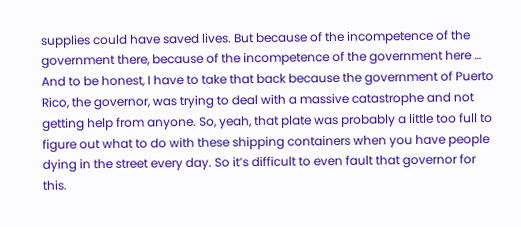supplies could have saved lives. But because of the incompetence of the government there, because of the incompetence of the government here … And to be honest, I have to take that back because the government of Puerto Rico, the governor, was trying to deal with a massive catastrophe and not getting help from anyone. So, yeah, that plate was probably a little too full to figure out what to do with these shipping containers when you have people dying in the street every day. So it’s difficult to even fault that governor for this.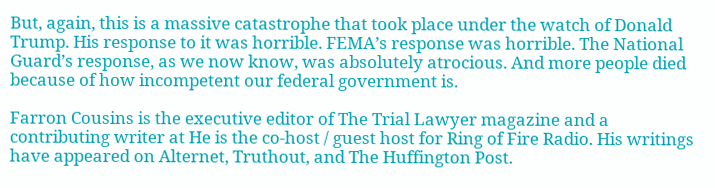But, again, this is a massive catastrophe that took place under the watch of Donald Trump. His response to it was horrible. FEMA’s response was horrible. The National Guard’s response, as we now know, was absolutely atrocious. And more people died because of how incompetent our federal government is.

Farron Cousins is the executive editor of The Trial Lawyer magazine and a contributing writer at He is the co-host / guest host for Ring of Fire Radio. His writings have appeared on Alternet, Truthout, and The Huffington Post.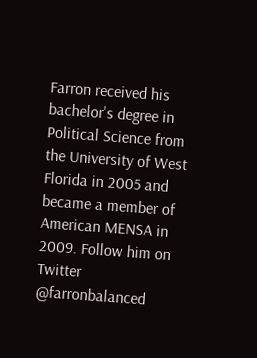Farron received his bachelor's degree in Political Science from the University of West Florida in 2005 and became a member of American MENSA in 2009. Follow him on Twitter @farronbalanced